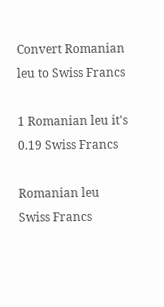Convert Romanian leu to Swiss Francs

1 Romanian leu it's 0.19 Swiss Francs

Romanian leu
Swiss Francs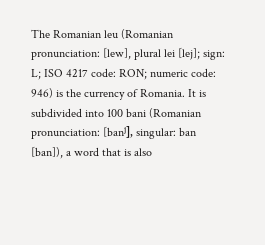The Romanian leu (Romanian pronunciation: [lew], plural lei [lej]; sign: L; ISO 4217 code: RON; numeric code: 946) is the currency of Romania. It is subdivided into 100 bani (Romanian pronunciation: [banʲ], singular: ban [ban]), a word that is also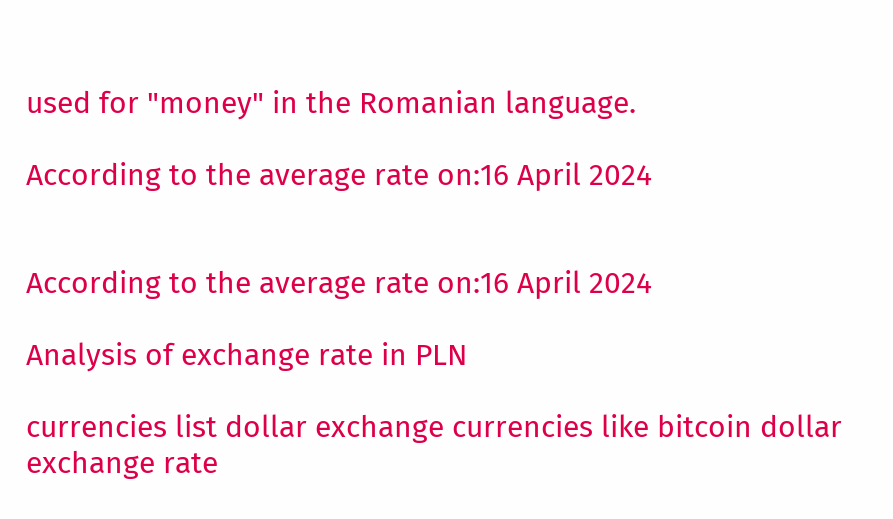used for "money" in the Romanian language.

According to the average rate on:16 April 2024


According to the average rate on:16 April 2024

Analysis of exchange rate in PLN

currencies list dollar exchange currencies like bitcoin dollar exchange rate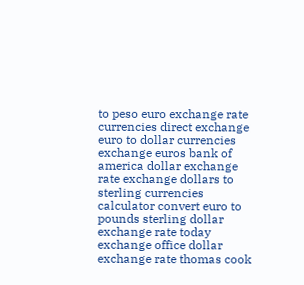to peso euro exchange rate currencies direct exchange euro to dollar currencies exchange euros bank of america dollar exchange rate exchange dollars to sterling currencies calculator convert euro to pounds sterling dollar exchange rate today exchange office dollar exchange rate thomas cook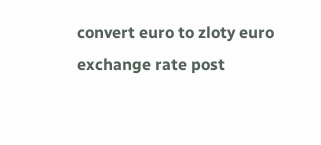convert euro to zloty euro exchange rate post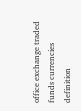office exchange traded funds currencies definition